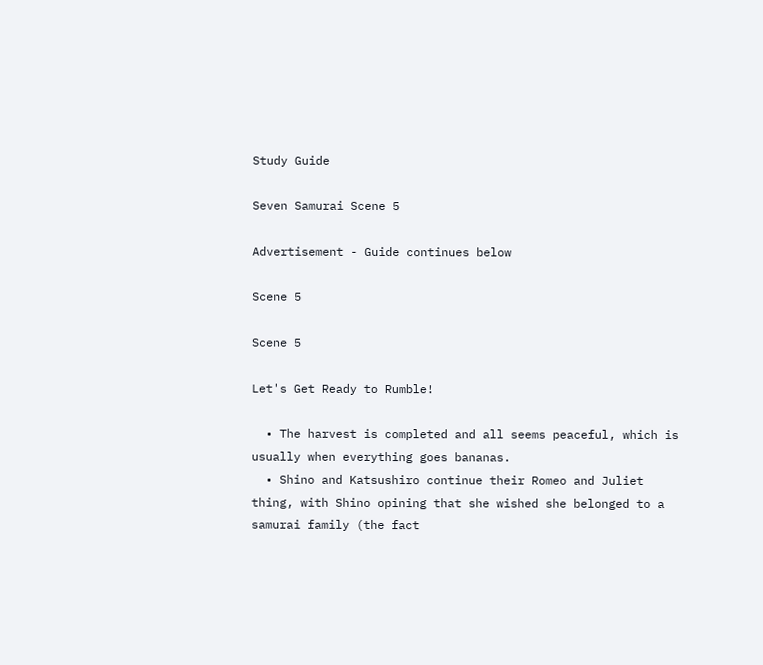Study Guide

Seven Samurai Scene 5

Advertisement - Guide continues below

Scene 5

Scene 5

Let's Get Ready to Rumble!

  • The harvest is completed and all seems peaceful, which is usually when everything goes bananas.
  • Shino and Katsushiro continue their Romeo and Juliet thing, with Shino opining that she wished she belonged to a samurai family (the fact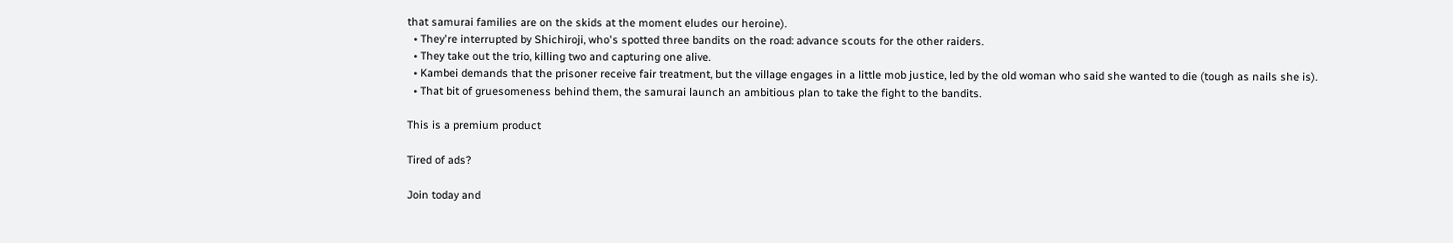that samurai families are on the skids at the moment eludes our heroine).
  • They're interrupted by Shichiroji, who's spotted three bandits on the road: advance scouts for the other raiders.
  • They take out the trio, killing two and capturing one alive.
  • Kambei demands that the prisoner receive fair treatment, but the village engages in a little mob justice, led by the old woman who said she wanted to die (tough as nails she is).
  • That bit of gruesomeness behind them, the samurai launch an ambitious plan to take the fight to the bandits.

This is a premium product

Tired of ads?

Join today and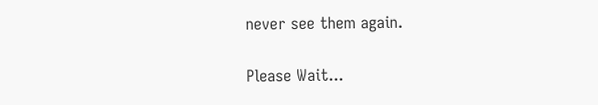never see them again.

Please Wait...